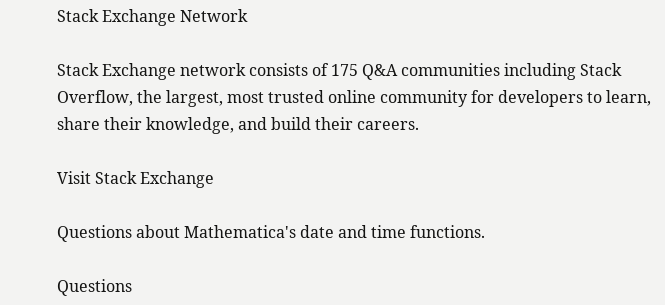Stack Exchange Network

Stack Exchange network consists of 175 Q&A communities including Stack Overflow, the largest, most trusted online community for developers to learn, share their knowledge, and build their careers.

Visit Stack Exchange

Questions about Mathematica's date and time functions.

Questions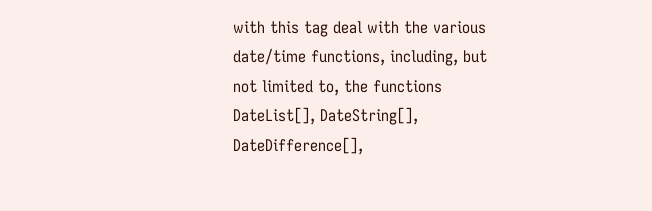with this tag deal with the various date/time functions, including, but not limited to, the functions DateList[], DateString[], DateDifference[],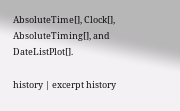AbsoluteTime[], Clock[], AbsoluteTiming[], and DateListPlot[].

history | excerpt history